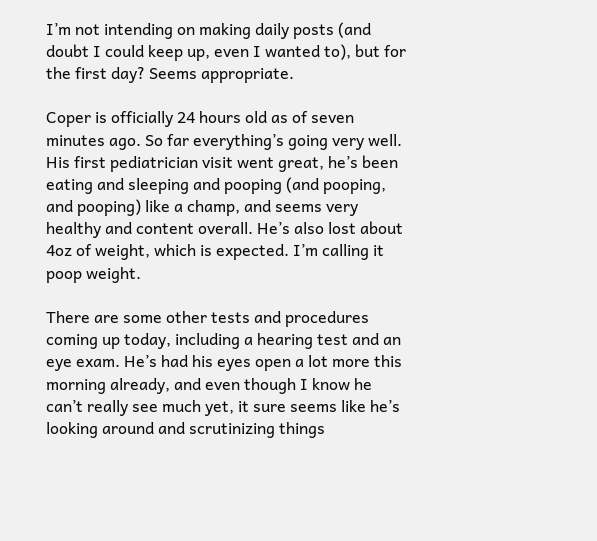I’m not intending on making daily posts (and doubt I could keep up, even I wanted to), but for the first day? Seems appropriate.

Coper is officially 24 hours old as of seven minutes ago. So far everything’s going very well. His first pediatrician visit went great, he’s been eating and sleeping and pooping (and pooping, and pooping) like a champ, and seems very healthy and content overall. He’s also lost about 4oz of weight, which is expected. I’m calling it poop weight.

There are some other tests and procedures coming up today, including a hearing test and an eye exam. He’s had his eyes open a lot more this morning already, and even though I know he can’t really see much yet, it sure seems like he’s looking around and scrutinizing things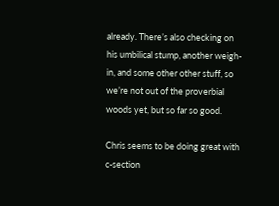already. There’s also checking on his umbilical stump, another weigh-in, and some other other stuff, so we’re not out of the proverbial woods yet, but so far so good.

Chris seems to be doing great with c-section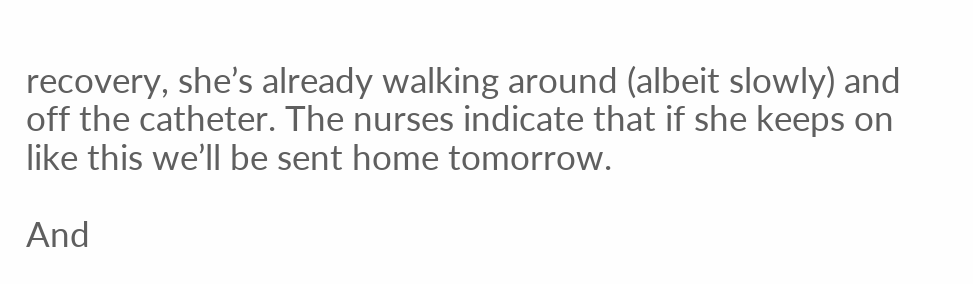recovery, she’s already walking around (albeit slowly) and off the catheter. The nurses indicate that if she keeps on like this we’ll be sent home tomorrow.

And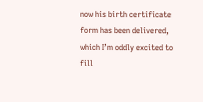now his birth certificate form has been delivered, which I’m oddly excited to fill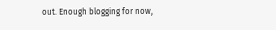out. Enough blogging for now,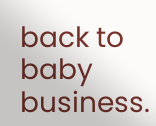back to baby business.